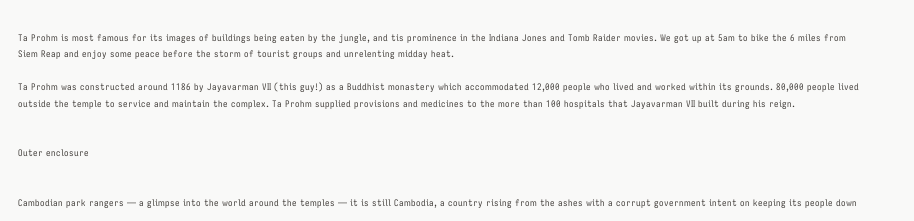Ta Prohm is most famous for its images of buildings being eaten by the jungle, and tis prominence in the Indiana Jones and Tomb Raider movies. We got up at 5am to bike the 6 miles from Siem Reap and enjoy some peace before the storm of tourist groups and unrelenting midday heat.

Ta Prohm was constructed around 1186 by Jayavarman VII (this guy!) as a Buddhist monastery which accommodated 12,000 people who lived and worked within its grounds. 80,000 people lived outside the temple to service and maintain the complex. Ta Prohm supplied provisions and medicines to the more than 100 hospitals that Jayavarman VII built during his reign.


Outer enclosure


Cambodian park rangers — a glimpse into the world around the temples — it is still Cambodia, a country rising from the ashes with a corrupt government intent on keeping its people down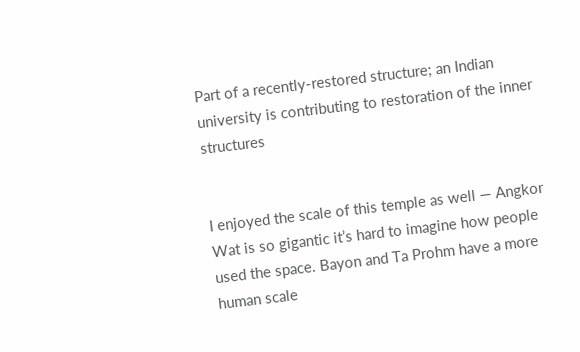Part of a recently-restored structure; an Indian university is contributing to restoration of the inner structures


I enjoyed the scale of this temple as well — Angkor Wat is so gigantic it’s hard to imagine how people used the space. Bayon and Ta Prohm have a more human scale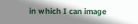in which I can image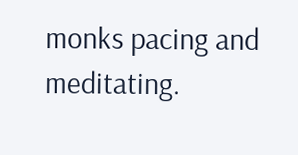monks pacing and meditating.